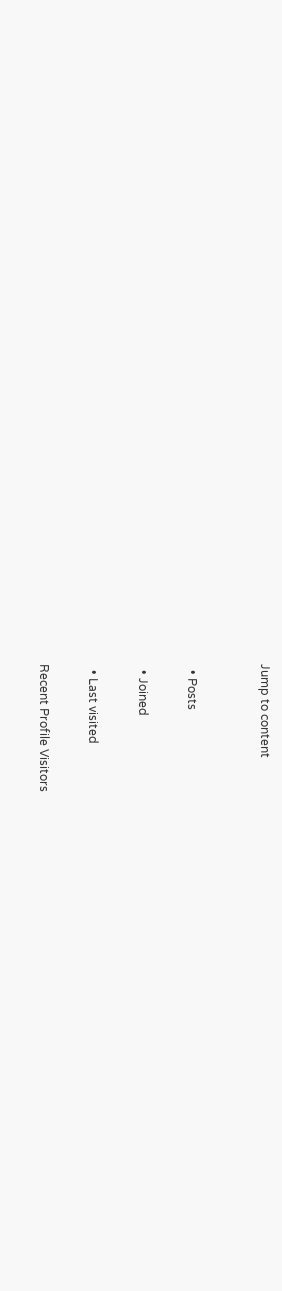Jump to content


  • Posts

  • Joined

  • Last visited

Recent Profile Visitors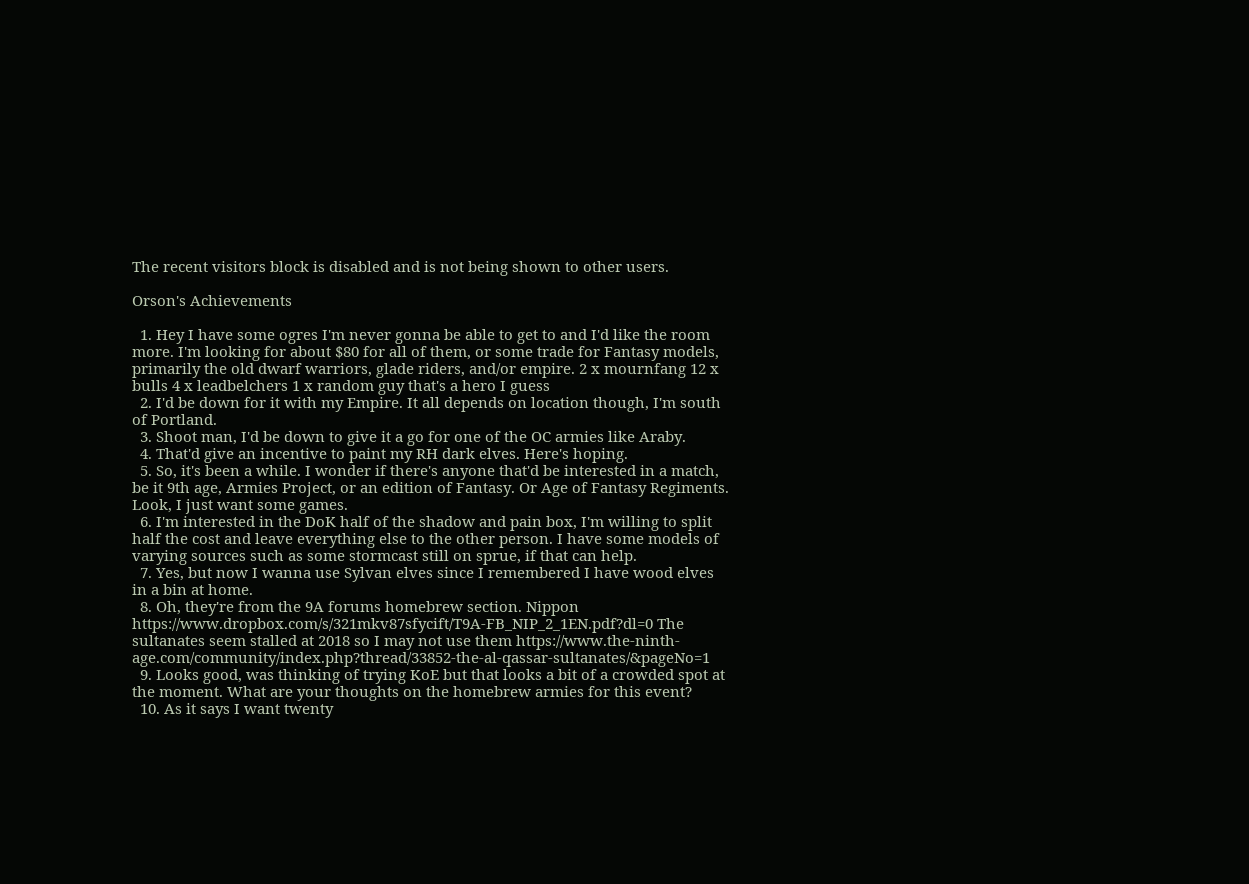The recent visitors block is disabled and is not being shown to other users.

Orson's Achievements

  1. Hey I have some ogres I'm never gonna be able to get to and I'd like the room more. I'm looking for about $80 for all of them, or some trade for Fantasy models, primarily the old dwarf warriors, glade riders, and/or empire. 2 x mournfang 12 x bulls 4 x leadbelchers 1 x random guy that's a hero I guess
  2. I'd be down for it with my Empire. It all depends on location though, I'm south of Portland.
  3. Shoot man, I'd be down to give it a go for one of the OC armies like Araby.
  4. That'd give an incentive to paint my RH dark elves. Here's hoping.
  5. So, it's been a while. I wonder if there's anyone that'd be interested in a match, be it 9th age, Armies Project, or an edition of Fantasy. Or Age of Fantasy Regiments. Look, I just want some games.
  6. I'm interested in the DoK half of the shadow and pain box, I'm willing to split half the cost and leave everything else to the other person. I have some models of varying sources such as some stormcast still on sprue, if that can help.
  7. Yes, but now I wanna use Sylvan elves since I remembered I have wood elves in a bin at home.
  8. Oh, they're from the 9A forums homebrew section. Nippon https://www.dropbox.com/s/321mkv87sfycift/T9A-FB_NIP_2_1EN.pdf?dl=0 The sultanates seem stalled at 2018 so I may not use them https://www.the-ninth-age.com/community/index.php?thread/33852-the-al-qassar-sultanates/&pageNo=1
  9. Looks good, was thinking of trying KoE but that looks a bit of a crowded spot at the moment. What are your thoughts on the homebrew armies for this event?
  10. As it says I want twenty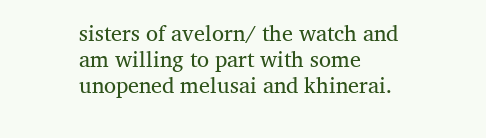sisters of avelorn/ the watch and am willing to part with some unopened melusai and khinerai.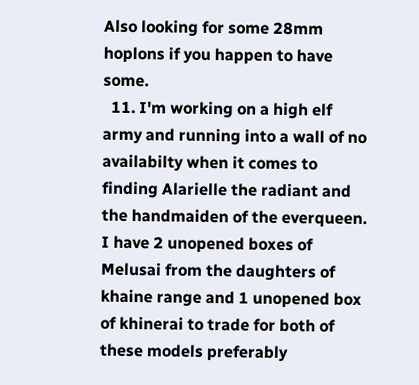Also looking for some 28mm hoplons if you happen to have some.
  11. I'm working on a high elf army and running into a wall of no availabilty when it comes to finding Alarielle the radiant and the handmaiden of the everqueen. I have 2 unopened boxes of Melusai from the daughters of khaine range and 1 unopened box of khinerai to trade for both of these models preferably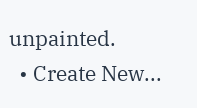unpainted.
  • Create New...